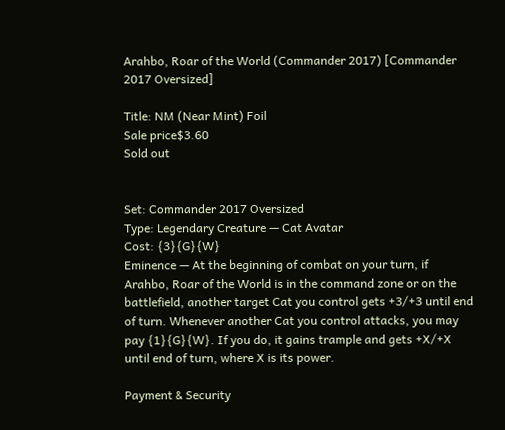Arahbo, Roar of the World (Commander 2017) [Commander 2017 Oversized]

Title: NM (Near Mint) Foil
Sale price$3.60
Sold out


Set: Commander 2017 Oversized
Type: Legendary Creature — Cat Avatar
Cost: {3}{G}{W}
Eminence — At the beginning of combat on your turn, if Arahbo, Roar of the World is in the command zone or on the battlefield, another target Cat you control gets +3/+3 until end of turn. Whenever another Cat you control attacks, you may pay {1}{G}{W}. If you do, it gains trample and gets +X/+X until end of turn, where X is its power.

Payment & Security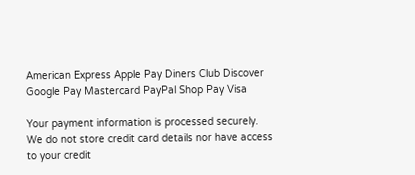American Express Apple Pay Diners Club Discover Google Pay Mastercard PayPal Shop Pay Visa

Your payment information is processed securely. We do not store credit card details nor have access to your credit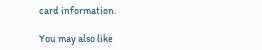card information.

You may also like